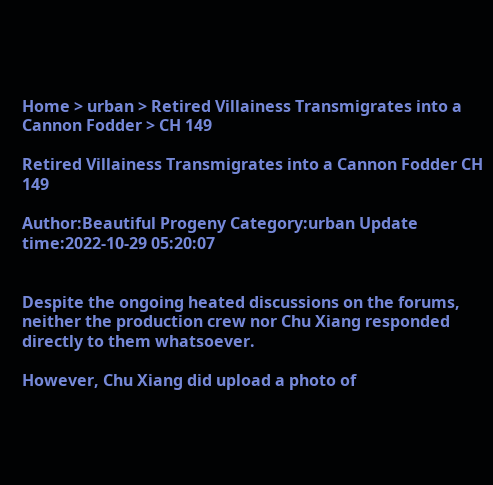Home > urban > Retired Villainess Transmigrates into a Cannon Fodder > CH 149

Retired Villainess Transmigrates into a Cannon Fodder CH 149

Author:Beautiful Progeny Category:urban Update time:2022-10-29 05:20:07


Despite the ongoing heated discussions on the forums, neither the production crew nor Chu Xiang responded directly to them whatsoever.

However, Chu Xiang did upload a photo of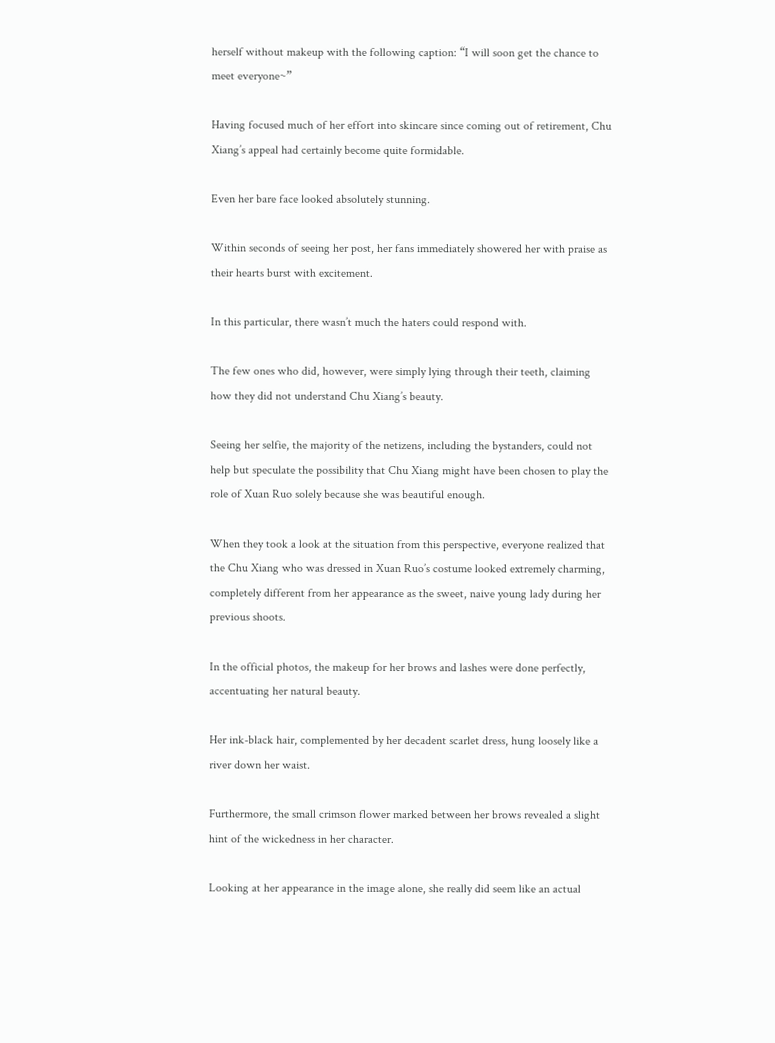herself without makeup with the following caption: “I will soon get the chance to meet everyone~”

Having focused much of her effort into skincare since coming out of retirement, Chu Xiang’s appeal had certainly become quite formidable.

Even her bare face looked absolutely stunning.

Within seconds of seeing her post, her fans immediately showered her with praise as their hearts burst with excitement.

In this particular, there wasn’t much the haters could respond with.

The few ones who did, however, were simply lying through their teeth, claiming how they did not understand Chu Xiang’s beauty.

Seeing her selfie, the majority of the netizens, including the bystanders, could not help but speculate the possibility that Chu Xiang might have been chosen to play the role of Xuan Ruo solely because she was beautiful enough.

When they took a look at the situation from this perspective, everyone realized that the Chu Xiang who was dressed in Xuan Ruo’s costume looked extremely charming, completely different from her appearance as the sweet, naive young lady during her previous shoots.

In the official photos, the makeup for her brows and lashes were done perfectly, accentuating her natural beauty.

Her ink-black hair, complemented by her decadent scarlet dress, hung loosely like a river down her waist.

Furthermore, the small crimson flower marked between her brows revealed a slight hint of the wickedness in her character.

Looking at her appearance in the image alone, she really did seem like an actual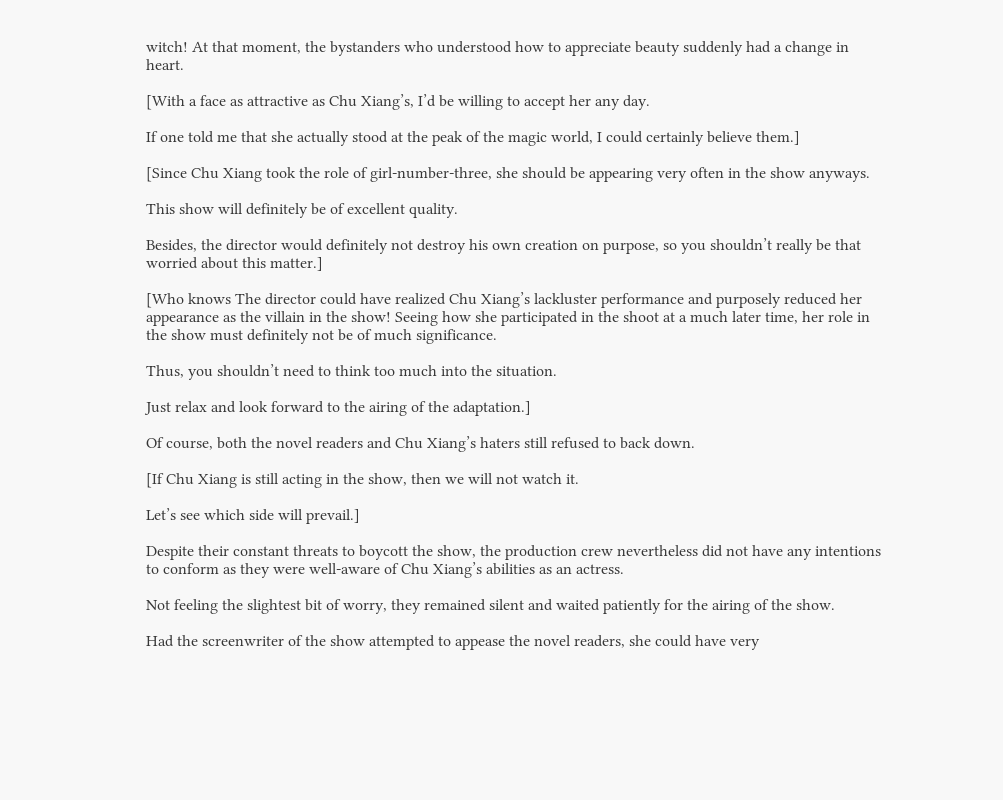witch! At that moment, the bystanders who understood how to appreciate beauty suddenly had a change in heart.

[With a face as attractive as Chu Xiang’s, I’d be willing to accept her any day.

If one told me that she actually stood at the peak of the magic world, I could certainly believe them.]

[Since Chu Xiang took the role of girl-number-three, she should be appearing very often in the show anyways.

This show will definitely be of excellent quality.

Besides, the director would definitely not destroy his own creation on purpose, so you shouldn’t really be that worried about this matter.]

[Who knows The director could have realized Chu Xiang’s lackluster performance and purposely reduced her appearance as the villain in the show! Seeing how she participated in the shoot at a much later time, her role in the show must definitely not be of much significance.

Thus, you shouldn’t need to think too much into the situation.

Just relax and look forward to the airing of the adaptation.]

Of course, both the novel readers and Chu Xiang’s haters still refused to back down.

[If Chu Xiang is still acting in the show, then we will not watch it.

Let’s see which side will prevail.]

Despite their constant threats to boycott the show, the production crew nevertheless did not have any intentions to conform as they were well-aware of Chu Xiang’s abilities as an actress.

Not feeling the slightest bit of worry, they remained silent and waited patiently for the airing of the show.

Had the screenwriter of the show attempted to appease the novel readers, she could have very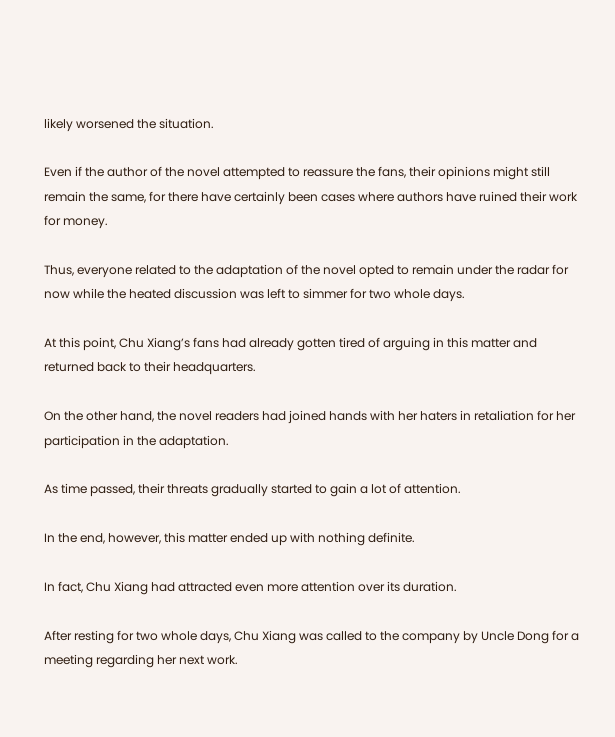likely worsened the situation.

Even if the author of the novel attempted to reassure the fans, their opinions might still remain the same, for there have certainly been cases where authors have ruined their work for money.

Thus, everyone related to the adaptation of the novel opted to remain under the radar for now while the heated discussion was left to simmer for two whole days.

At this point, Chu Xiang’s fans had already gotten tired of arguing in this matter and returned back to their headquarters.

On the other hand, the novel readers had joined hands with her haters in retaliation for her participation in the adaptation.

As time passed, their threats gradually started to gain a lot of attention.

In the end, however, this matter ended up with nothing definite.

In fact, Chu Xiang had attracted even more attention over its duration.

After resting for two whole days, Chu Xiang was called to the company by Uncle Dong for a meeting regarding her next work.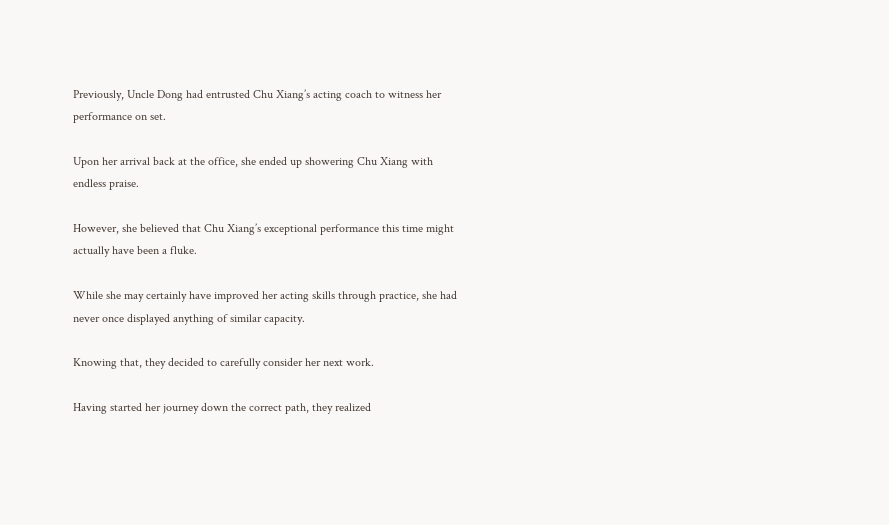Previously, Uncle Dong had entrusted Chu Xiang’s acting coach to witness her performance on set.

Upon her arrival back at the office, she ended up showering Chu Xiang with endless praise.

However, she believed that Chu Xiang’s exceptional performance this time might actually have been a fluke.

While she may certainly have improved her acting skills through practice, she had never once displayed anything of similar capacity.

Knowing that, they decided to carefully consider her next work.

Having started her journey down the correct path, they realized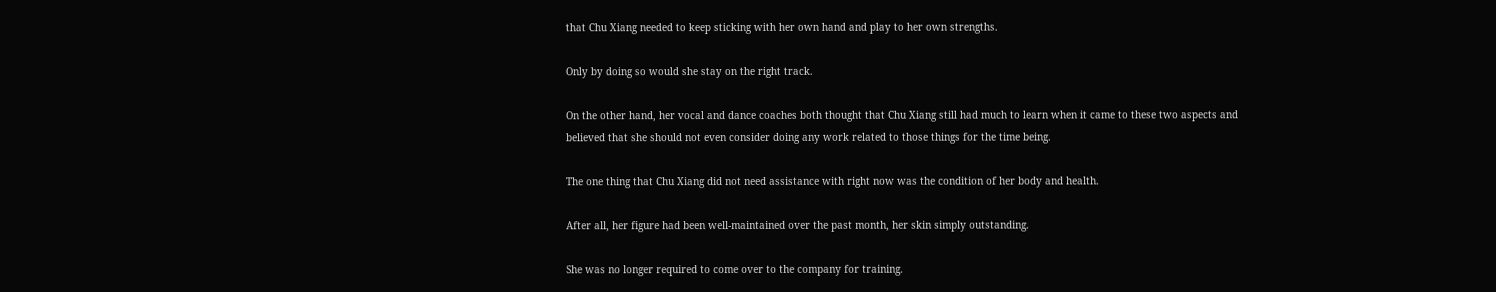that Chu Xiang needed to keep sticking with her own hand and play to her own strengths.

Only by doing so would she stay on the right track.

On the other hand, her vocal and dance coaches both thought that Chu Xiang still had much to learn when it came to these two aspects and believed that she should not even consider doing any work related to those things for the time being.

The one thing that Chu Xiang did not need assistance with right now was the condition of her body and health.

After all, her figure had been well-maintained over the past month, her skin simply outstanding.

She was no longer required to come over to the company for training.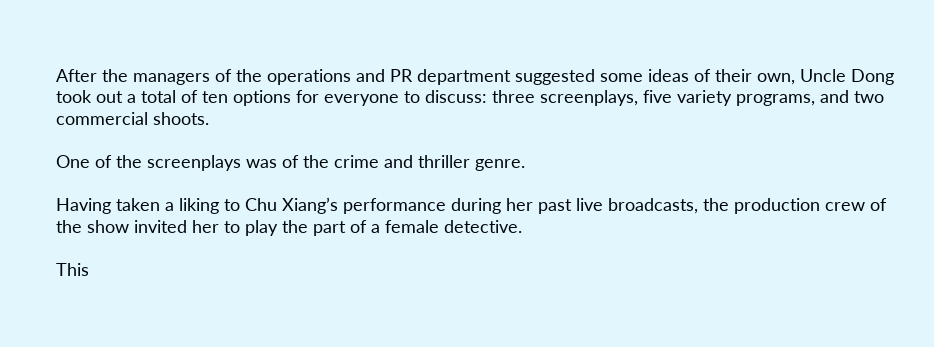After the managers of the operations and PR department suggested some ideas of their own, Uncle Dong took out a total of ten options for everyone to discuss: three screenplays, five variety programs, and two commercial shoots.

One of the screenplays was of the crime and thriller genre.

Having taken a liking to Chu Xiang’s performance during her past live broadcasts, the production crew of the show invited her to play the part of a female detective.

This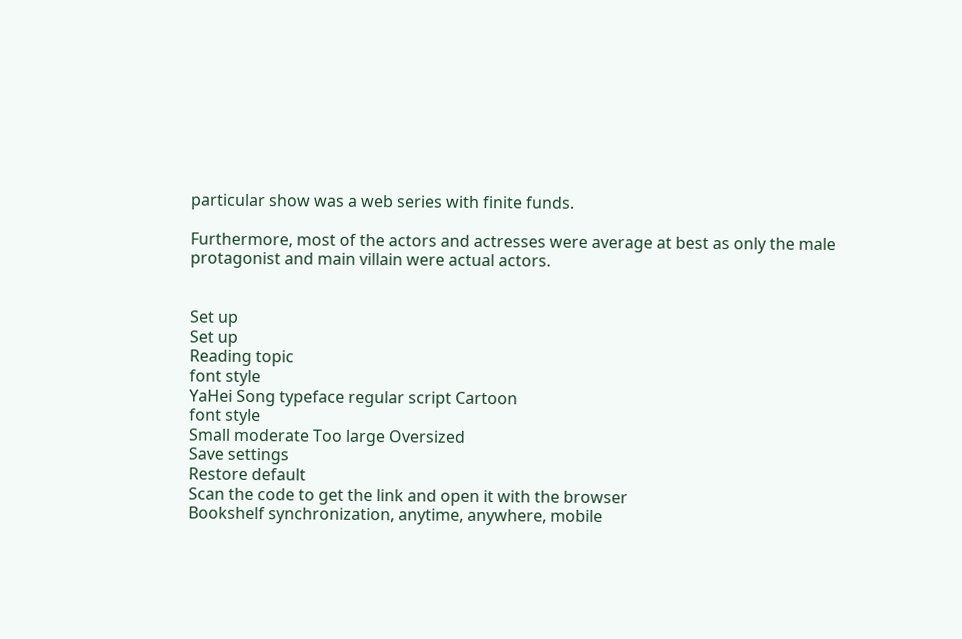particular show was a web series with finite funds.

Furthermore, most of the actors and actresses were average at best as only the male protagonist and main villain were actual actors.


Set up
Set up
Reading topic
font style
YaHei Song typeface regular script Cartoon
font style
Small moderate Too large Oversized
Save settings
Restore default
Scan the code to get the link and open it with the browser
Bookshelf synchronization, anytime, anywhere, mobile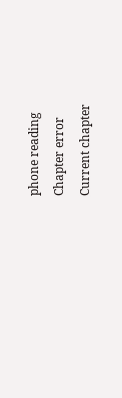phone reading
Chapter error
Current chapter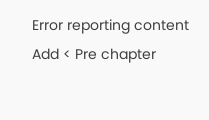Error reporting content
Add < Pre chapter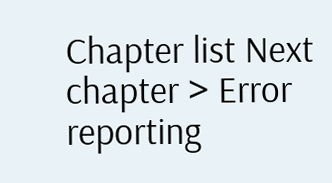Chapter list Next chapter > Error reporting